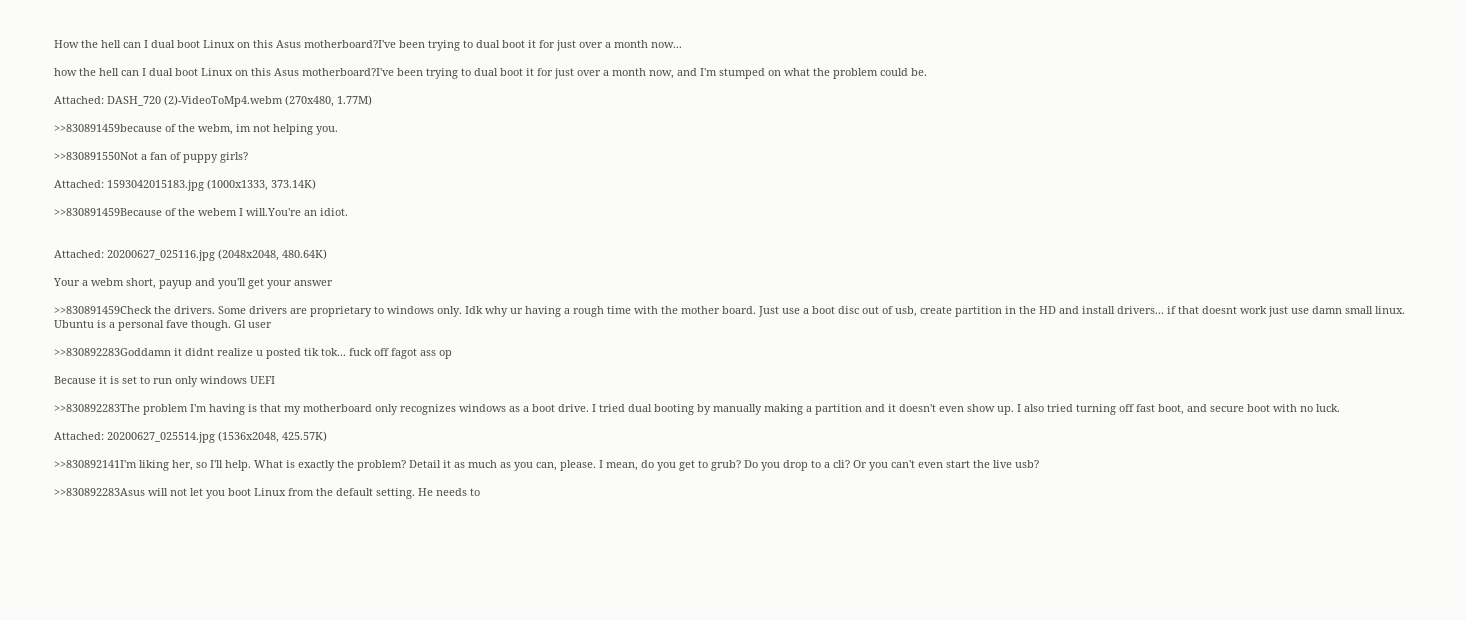How the hell can I dual boot Linux on this Asus motherboard?I've been trying to dual boot it for just over a month now...

how the hell can I dual boot Linux on this Asus motherboard?I've been trying to dual boot it for just over a month now, and I'm stumped on what the problem could be.

Attached: DASH_720 (2)-VideoToMp4.webm (270x480, 1.77M)

>>830891459because of the webm, im not helping you.

>>830891550Not a fan of puppy girls?

Attached: 1593042015183.jpg (1000x1333, 373.14K)

>>830891459Because of the webem I will.You're an idiot.


Attached: 20200627_025116.jpg (2048x2048, 480.64K)

Your a webm short, payup and you'll get your answer

>>830891459Check the drivers. Some drivers are proprietary to windows only. Idk why ur having a rough time with the mother board. Just use a boot disc out of usb, create partition in the HD and install drivers... if that doesnt work just use damn small linux. Ubuntu is a personal fave though. Gl user

>>830892283Goddamn it didnt realize u posted tik tok... fuck off fagot ass op

Because it is set to run only windows UEFI

>>830892283The problem I'm having is that my motherboard only recognizes windows as a boot drive. I tried dual booting by manually making a partition and it doesn't even show up. I also tried turning off fast boot, and secure boot with no luck.

Attached: 20200627_025514.jpg (1536x2048, 425.57K)

>>830892141I'm liking her, so I'll help. What is exactly the problem? Detail it as much as you can, please. I mean, do you get to grub? Do you drop to a cli? Or you can't even start the live usb?

>>830892283Asus will not let you boot Linux from the default setting. He needs to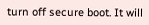turn off secure boot. It will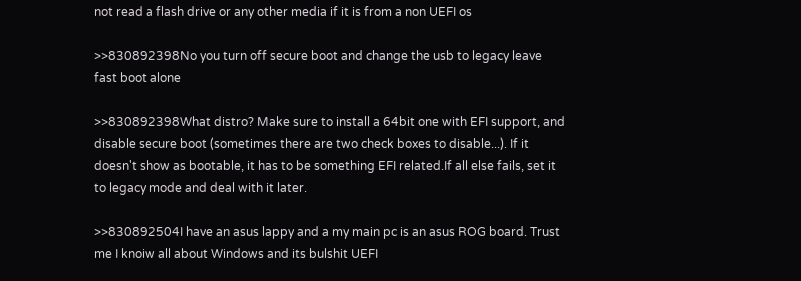not read a flash drive or any other media if it is from a non UEFI os

>>830892398No you turn off secure boot and change the usb to legacy leave fast boot alone

>>830892398What distro? Make sure to install a 64bit one with EFI support, and disable secure boot (sometimes there are two check boxes to disable...). If it doesn't show as bootable, it has to be something EFI related.If all else fails, set it to legacy mode and deal with it later.

>>830892504I have an asus lappy and a my main pc is an asus ROG board. Trust me I knoiw all about Windows and its bulshit UEFI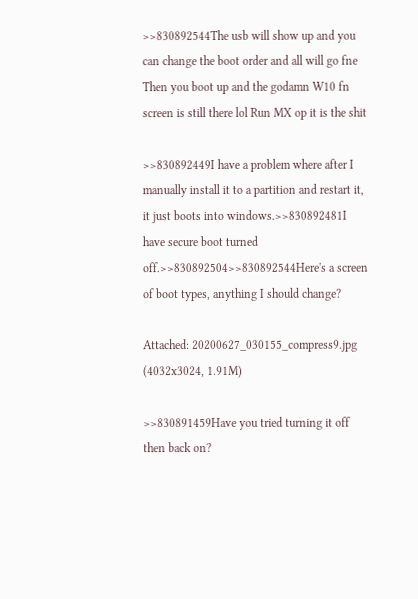>>830892544The usb will show up and you can change the boot order and all will go fne Then you boot up and the godamn W10 fn screen is still there lol Run MX op it is the shit

>>830892449I have a problem where after I manually install it to a partition and restart it, it just boots into windows.>>830892481I have secure boot turned off.>>830892504>>830892544Here's a screen of boot types, anything I should change?

Attached: 20200627_030155_compress9.jpg (4032x3024, 1.91M)

>>830891459Have you tried turning it off then back on?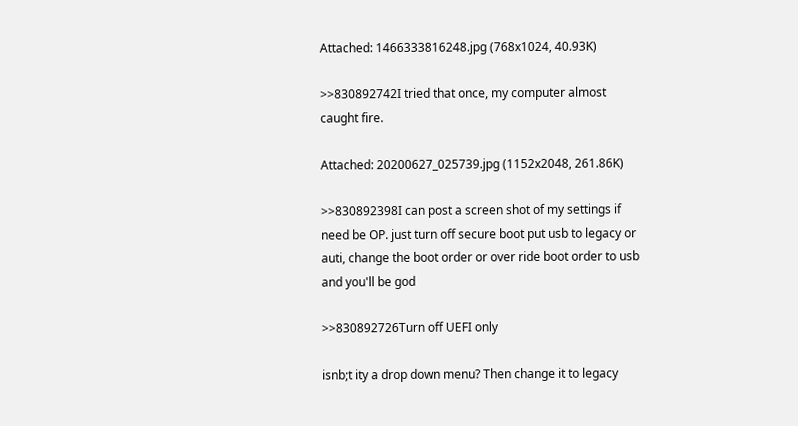Attached: 1466333816248.jpg (768x1024, 40.93K)

>>830892742I tried that once, my computer almost caught fire.

Attached: 20200627_025739.jpg (1152x2048, 261.86K)

>>830892398I can post a screen shot of my settings if need be OP. just turn off secure boot put usb to legacy or auti, change the boot order or over ride boot order to usb and you'll be god

>>830892726Turn off UEFI only

isnb;t ity a drop down menu? Then change it to legacy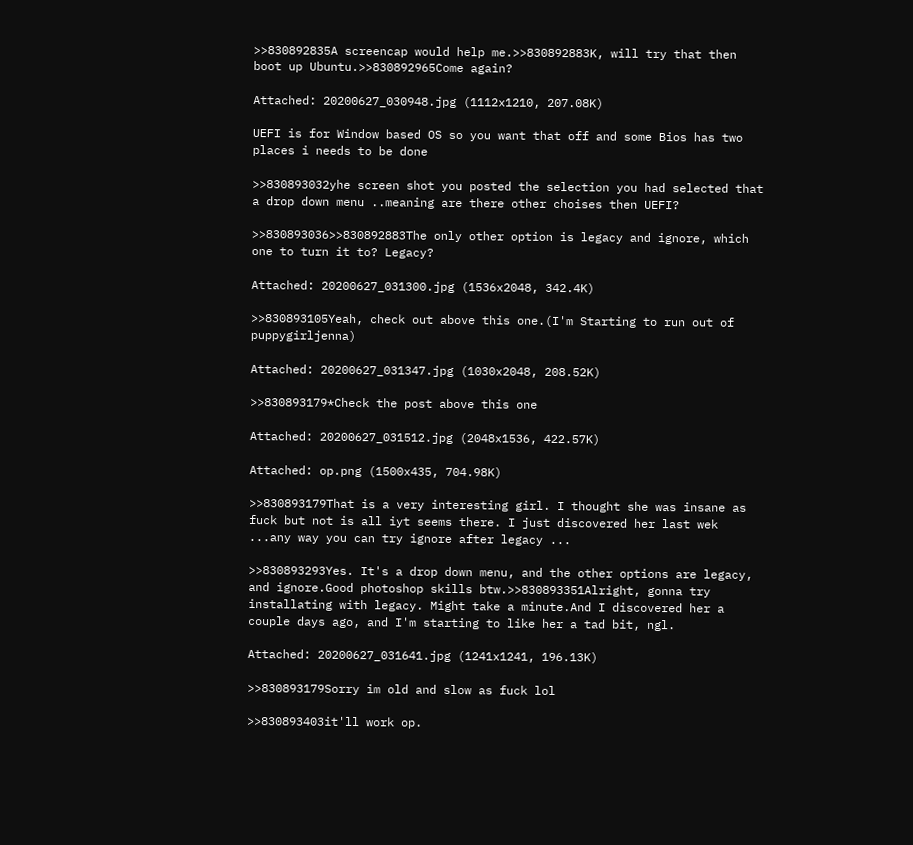>>830892835A screencap would help me.>>830892883K, will try that then boot up Ubuntu.>>830892965Come again?

Attached: 20200627_030948.jpg (1112x1210, 207.08K)

UEFI is for Window based OS so you want that off and some Bios has two places i needs to be done

>>830893032yhe screen shot you posted the selection you had selected that a drop down menu ..meaning are there other choises then UEFI?

>>830893036>>830892883The only other option is legacy and ignore, which one to turn it to? Legacy?

Attached: 20200627_031300.jpg (1536x2048, 342.4K)

>>830893105Yeah, check out above this one.(I'm Starting to run out of puppygirljenna)

Attached: 20200627_031347.jpg (1030x2048, 208.52K)

>>830893179*Check the post above this one

Attached: 20200627_031512.jpg (2048x1536, 422.57K)

Attached: op.png (1500x435, 704.98K)

>>830893179That is a very interesting girl. I thought she was insane as fuck but not is all iyt seems there. I just discovered her last wek ...any way you can try ignore after legacy ...

>>830893293Yes. It's a drop down menu, and the other options are legacy, and ignore.Good photoshop skills btw.>>830893351Alright, gonna try installating with legacy. Might take a minute.And I discovered her a couple days ago, and I'm starting to like her a tad bit, ngl.

Attached: 20200627_031641.jpg (1241x1241, 196.13K)

>>830893179Sorry im old and slow as fuck lol

>>830893403it'll work op.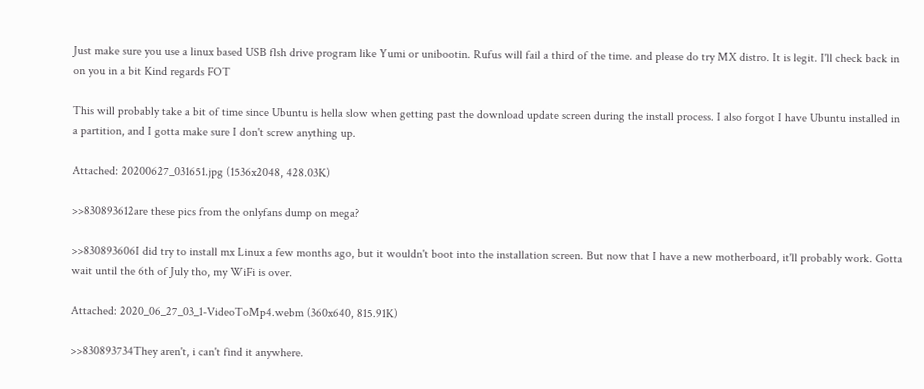Just make sure you use a linux based USB flsh drive program like Yumi or unibootin. Rufus will fail a third of the time. and please do try MX distro. It is legit. I'll check back in on you in a bit Kind regards FOT

This will probably take a bit of time since Ubuntu is hella slow when getting past the download update screen during the install process. I also forgot I have Ubuntu installed in a partition, and I gotta make sure I don't screw anything up.

Attached: 20200627_031651.jpg (1536x2048, 428.03K)

>>830893612are these pics from the onlyfans dump on mega?

>>830893606I did try to install mx Linux a few months ago, but it wouldn't boot into the installation screen. But now that I have a new motherboard, it'll probably work. Gotta wait until the 6th of July tho, my WiFi is over.

Attached: 2020_06_27_03_1-VideoToMp4.webm (360x640, 815.91K)

>>830893734They aren't, i can't find it anywhere.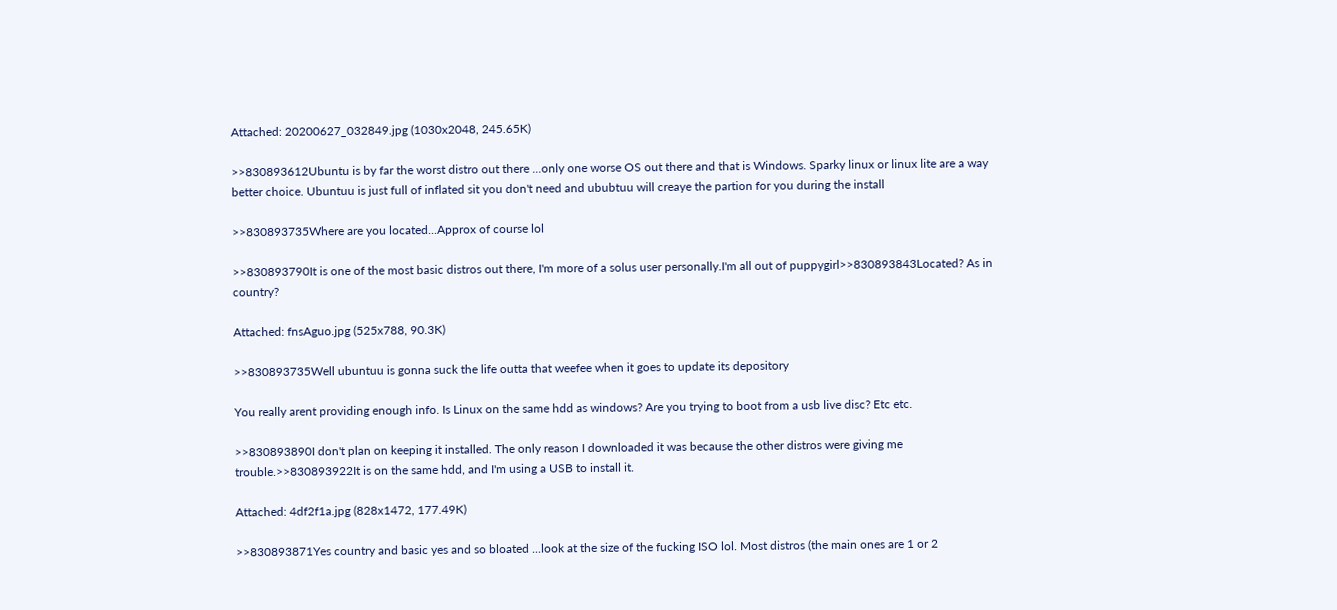Attached: 20200627_032849.jpg (1030x2048, 245.65K)

>>830893612Ubuntu is by far the worst distro out there ...only one worse OS out there and that is Windows. Sparky linux or linux lite are a way better choice. Ubuntuu is just full of inflated sit you don't need and ububtuu will creaye the partion for you during the install

>>830893735Where are you located...Approx of course lol

>>830893790It is one of the most basic distros out there, I'm more of a solus user personally.I'm all out of puppygirl>>830893843Located? As in country?

Attached: fnsAguo.jpg (525x788, 90.3K)

>>830893735Well ubuntuu is gonna suck the life outta that weefee when it goes to update its depository

You really arent providing enough info. Is Linux on the same hdd as windows? Are you trying to boot from a usb live disc? Etc etc.

>>830893890I don't plan on keeping it installed. The only reason I downloaded it was because the other distros were giving me trouble.>>830893922It is on the same hdd, and I'm using a USB to install it.

Attached: 4df2f1a.jpg (828x1472, 177.49K)

>>830893871Yes country and basic yes and so bloated ...look at the size of the fucking ISO lol. Most distros (the main ones are 1 or 2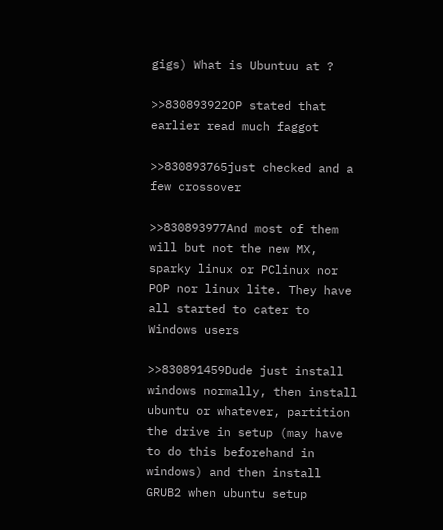gigs) What is Ubuntuu at ?

>>830893922OP stated that earlier read much faggot

>>830893765just checked and a few crossover

>>830893977And most of them will but not the new MX, sparky linux or PClinux nor POP nor linux lite. They have all started to cater to Windows users

>>830891459Dude just install windows normally, then install ubuntu or whatever, partition the drive in setup (may have to do this beforehand in windows) and then install GRUB2 when ubuntu setup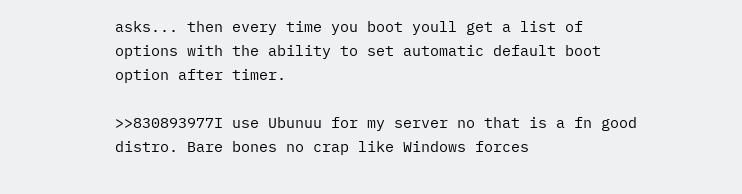asks... then every time you boot youll get a list of options with the ability to set automatic default boot option after timer.

>>830893977I use Ubunuu for my server no that is a fn good distro. Bare bones no crap like Windows forces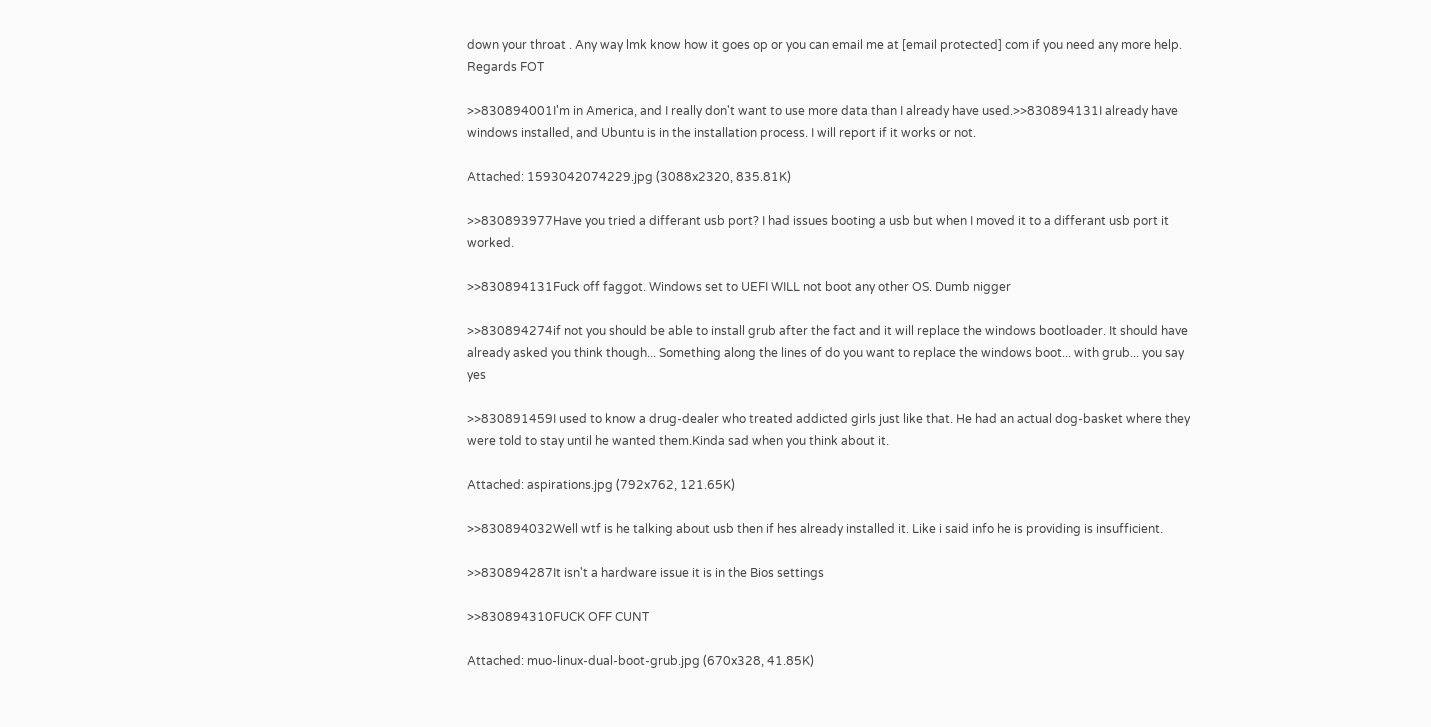down your throat . Any way lmk know how it goes op or you can email me at [email protected] com if you need any more help. Regards FOT

>>830894001I'm in America, and I really don't want to use more data than I already have used.>>830894131I already have windows installed, and Ubuntu is in the installation process. I will report if it works or not.

Attached: 1593042074229.jpg (3088x2320, 835.81K)

>>830893977Have you tried a differant usb port? I had issues booting a usb but when I moved it to a differant usb port it worked.

>>830894131Fuck off faggot. Windows set to UEFI WILL not boot any other OS. Dumb nigger

>>830894274if not you should be able to install grub after the fact and it will replace the windows bootloader. It should have already asked you think though... Something along the lines of do you want to replace the windows boot... with grub... you say yes

>>830891459I used to know a drug-dealer who treated addicted girls just like that. He had an actual dog-basket where they were told to stay until he wanted them.Kinda sad when you think about it.

Attached: aspirations.jpg (792x762, 121.65K)

>>830894032Well wtf is he talking about usb then if hes already installed it. Like i said info he is providing is insufficient.

>>830894287It isn't a hardware issue it is in the Bios settings

>>830894310FUCK OFF CUNT

Attached: muo-linux-dual-boot-grub.jpg (670x328, 41.85K)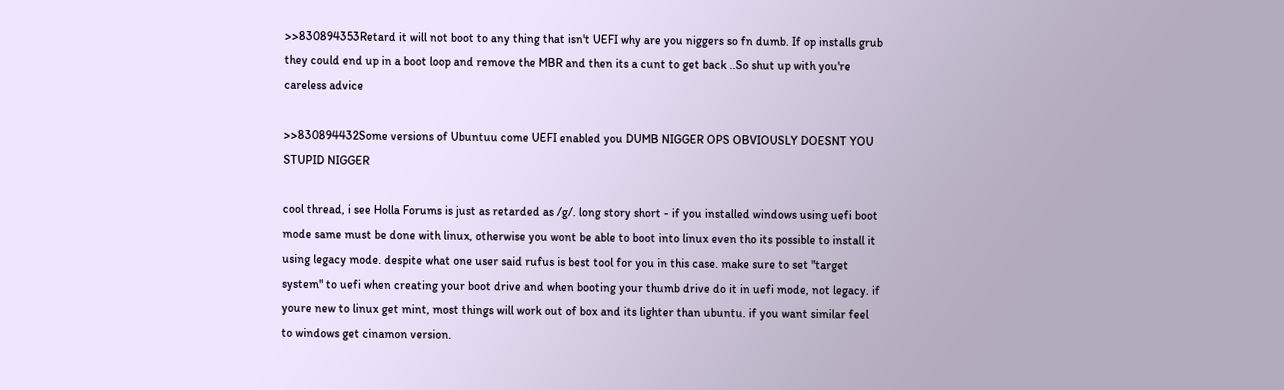>>830894353Retard it will not boot to any thing that isn't UEFI why are you niggers so fn dumb. If op installs grub they could end up in a boot loop and remove the MBR and then its a cunt to get back ..So shut up with you're careless advice

>>830894432Some versions of Ubuntuu come UEFI enabled you DUMB NIGGER OPS OBVIOUSLY DOESNT YOU STUPID NIGGER

cool thread, i see Holla Forums is just as retarded as /g/. long story short - if you installed windows using uefi boot mode same must be done with linux, otherwise you wont be able to boot into linux even tho its possible to install it using legacy mode. despite what one user said rufus is best tool for you in this case. make sure to set "target system" to uefi when creating your boot drive and when booting your thumb drive do it in uefi mode, not legacy. if youre new to linux get mint, most things will work out of box and its lighter than ubuntu. if you want similar feel to windows get cinamon version.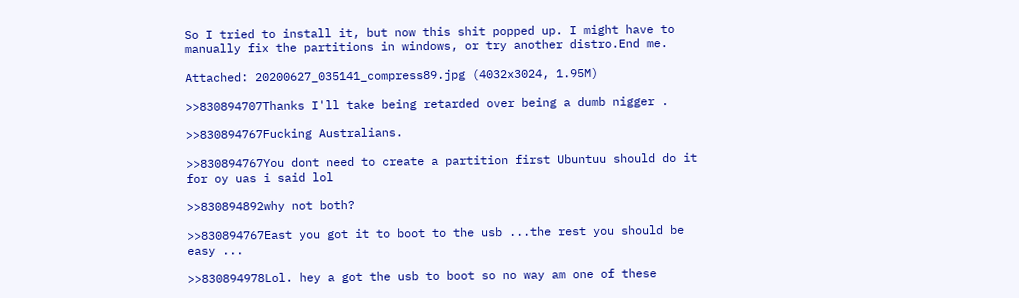So I tried to install it, but now this shit popped up. I might have to manually fix the partitions in windows, or try another distro.End me.

Attached: 20200627_035141_compress89.jpg (4032x3024, 1.95M)

>>830894707Thanks I'll take being retarded over being a dumb nigger .

>>830894767Fucking Australians.

>>830894767You dont need to create a partition first Ubuntuu should do it for oy uas i said lol

>>830894892why not both?

>>830894767East you got it to boot to the usb ...the rest you should be easy ...

>>830894978Lol. hey a got the usb to boot so no way am one of these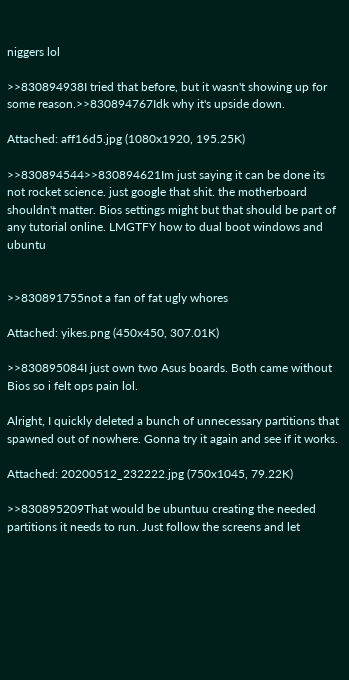niggers lol

>>830894938I tried that before, but it wasn't showing up for some reason.>>830894767Idk why it's upside down.

Attached: aff16d5.jpg (1080x1920, 195.25K)

>>830894544>>830894621Im just saying it can be done its not rocket science. just google that shit. the motherboard shouldn't matter. Bios settings might but that should be part of any tutorial online. LMGTFY how to dual boot windows and ubuntu


>>830891755not a fan of fat ugly whores

Attached: yikes.png (450x450, 307.01K)

>>830895084I just own two Asus boards. Both came without Bios so i felt ops pain lol.

Alright, I quickly deleted a bunch of unnecessary partitions that spawned out of nowhere. Gonna try it again and see if it works.

Attached: 20200512_232222.jpg (750x1045, 79.22K)

>>830895209That would be ubuntuu creating the needed partitions it needs to run. Just follow the screens and let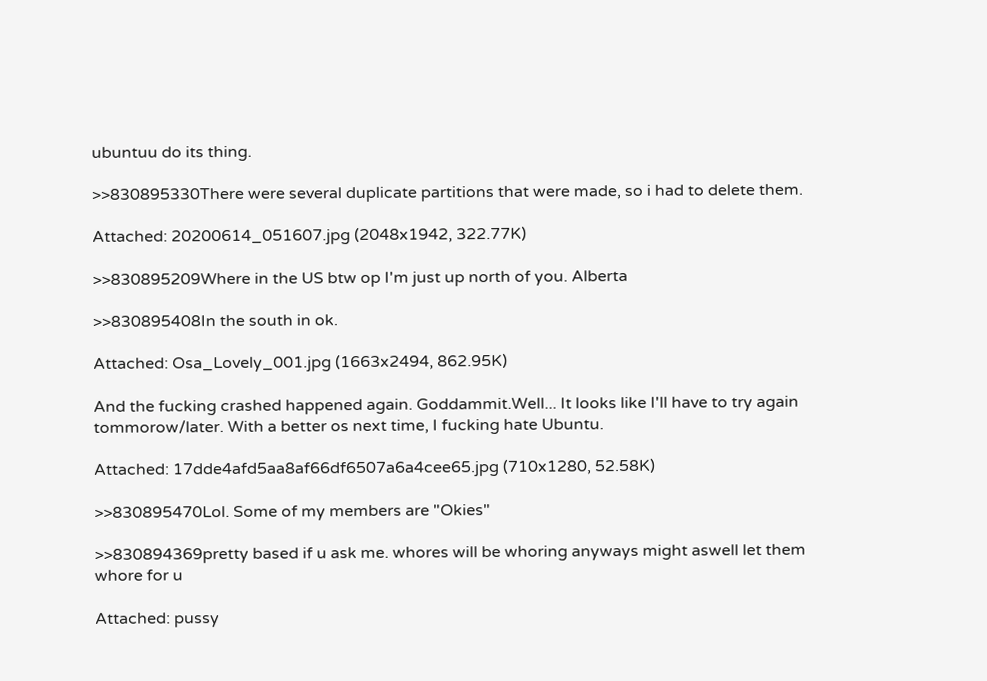ubuntuu do its thing.

>>830895330There were several duplicate partitions that were made, so i had to delete them.

Attached: 20200614_051607.jpg (2048x1942, 322.77K)

>>830895209Where in the US btw op I'm just up north of you. Alberta

>>830895408In the south in ok.

Attached: Osa_Lovely_001.jpg (1663x2494, 862.95K)

And the fucking crashed happened again. Goddammit.Well... It looks like I'll have to try again tommorow/later. With a better os next time, I fucking hate Ubuntu.

Attached: 17dde4afd5aa8af66df6507a6a4cee65.jpg (710x1280, 52.58K)

>>830895470Lol. Some of my members are "Okies"

>>830894369pretty based if u ask me. whores will be whoring anyways might aswell let them whore for u

Attached: pussy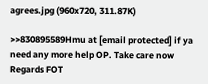agrees.jpg (960x720, 311.87K)

>>830895589Hmu at [email protected] if ya need any more help OP. Take care now Regards FOT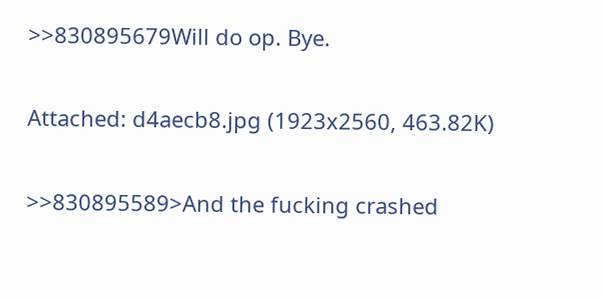>>830895679Will do op. Bye.

Attached: d4aecb8.jpg (1923x2560, 463.82K)

>>830895589>And the fucking crashed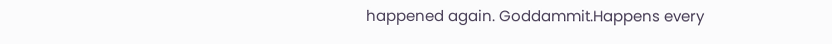happened again. Goddammit.Happens every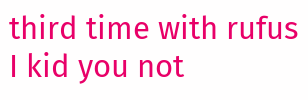third time with rufus I kid you not